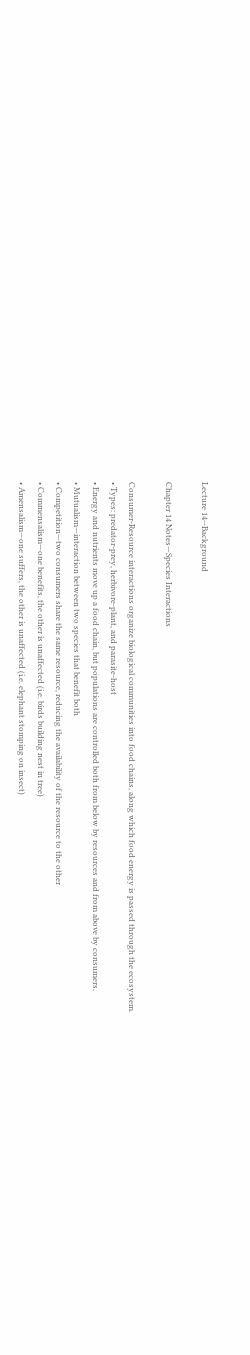Lecture 14--Background

Chapter 14 Notes—Species Interactions

Consumer-Resource interactions organize biological communities into food chains, along which food energy is passed through the ecosystem.
• Types: predator-prey, herbivore-plant, and parasite-host
• Energy and nutrients move up a food chain, but populations are controlled both from below by resources and from above by consumers.
• Mutualism—interaction between two species that benefit both
• Competition—two consumers share the same resource, reducing the availability of the resource to the other
• Commensalism—one benefits, the other is unaffected (i.e. birds building nest in tree)
• Amensalism—one suffers, the other is unaffected (i.e. elephant stomping on insect)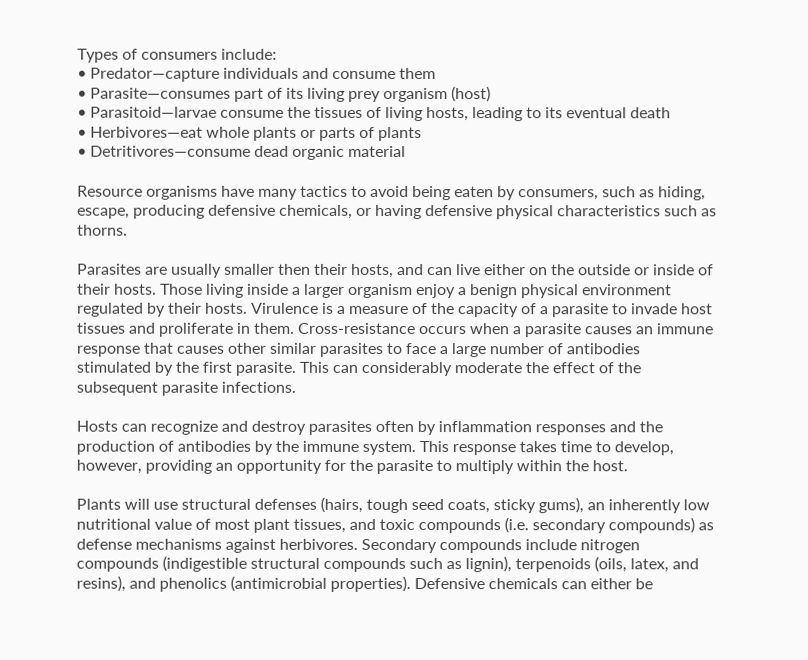Types of consumers include:
• Predator—capture individuals and consume them
• Parasite—consumes part of its living prey organism (host)
• Parasitoid—larvae consume the tissues of living hosts, leading to its eventual death
• Herbivores—eat whole plants or parts of plants
• Detritivores—consume dead organic material

Resource organisms have many tactics to avoid being eaten by consumers, such as hiding, escape, producing defensive chemicals, or having defensive physical characteristics such as thorns.

Parasites are usually smaller then their hosts, and can live either on the outside or inside of their hosts. Those living inside a larger organism enjoy a benign physical environment regulated by their hosts. Virulence is a measure of the capacity of a parasite to invade host tissues and proliferate in them. Cross-resistance occurs when a parasite causes an immune response that causes other similar parasites to face a large number of antibodies stimulated by the first parasite. This can considerably moderate the effect of the subsequent parasite infections.

Hosts can recognize and destroy parasites often by inflammation responses and the production of antibodies by the immune system. This response takes time to develop, however, providing an opportunity for the parasite to multiply within the host.

Plants will use structural defenses (hairs, tough seed coats, sticky gums), an inherently low nutritional value of most plant tissues, and toxic compounds (i.e. secondary compounds) as defense mechanisms against herbivores. Secondary compounds include nitrogen compounds (indigestible structural compounds such as lignin), terpenoids (oils, latex, and resins), and phenolics (antimicrobial properties). Defensive chemicals can either be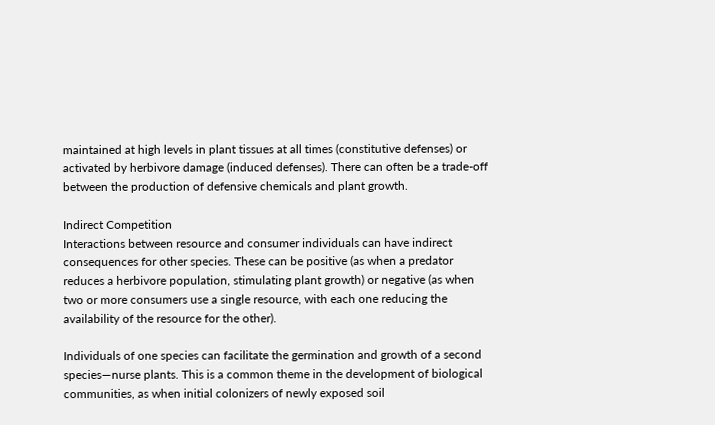maintained at high levels in plant tissues at all times (constitutive defenses) or activated by herbivore damage (induced defenses). There can often be a trade-off between the production of defensive chemicals and plant growth.

Indirect Competition
Interactions between resource and consumer individuals can have indirect consequences for other species. These can be positive (as when a predator reduces a herbivore population, stimulating plant growth) or negative (as when two or more consumers use a single resource, with each one reducing the availability of the resource for the other).

Individuals of one species can facilitate the germination and growth of a second species—nurse plants. This is a common theme in the development of biological communities, as when initial colonizers of newly exposed soil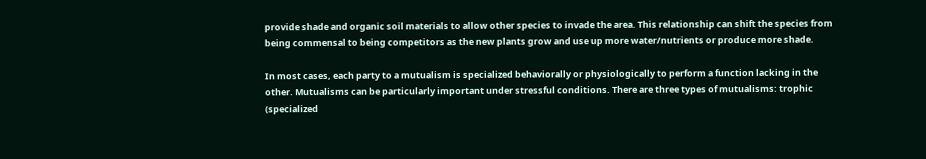provide shade and organic soil materials to allow other species to invade the area. This relationship can shift the species from being commensal to being competitors as the new plants grow and use up more water/nutrients or produce more shade.

In most cases, each party to a mutualism is specialized behaviorally or physiologically to perform a function lacking in the other. Mutualisms can be particularly important under stressful conditions. There are three types of mutualisms: trophic (specialized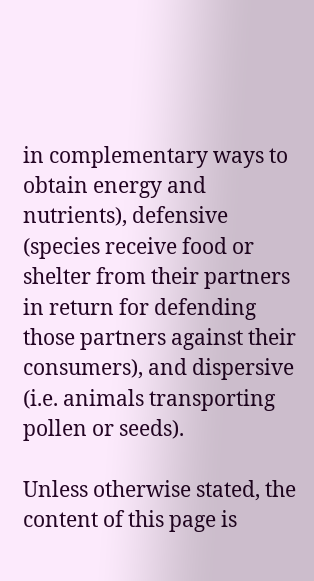in complementary ways to obtain energy and nutrients), defensive (species receive food or shelter from their partners in return for defending those partners against their consumers), and dispersive (i.e. animals transporting pollen or seeds).

Unless otherwise stated, the content of this page is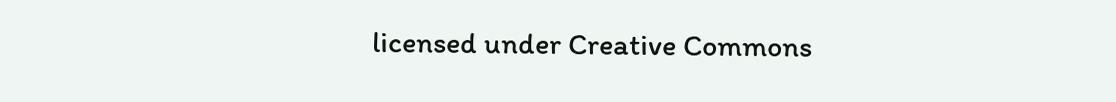licensed under Creative Commons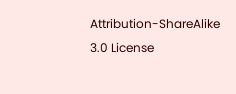Attribution-ShareAlike 3.0 License